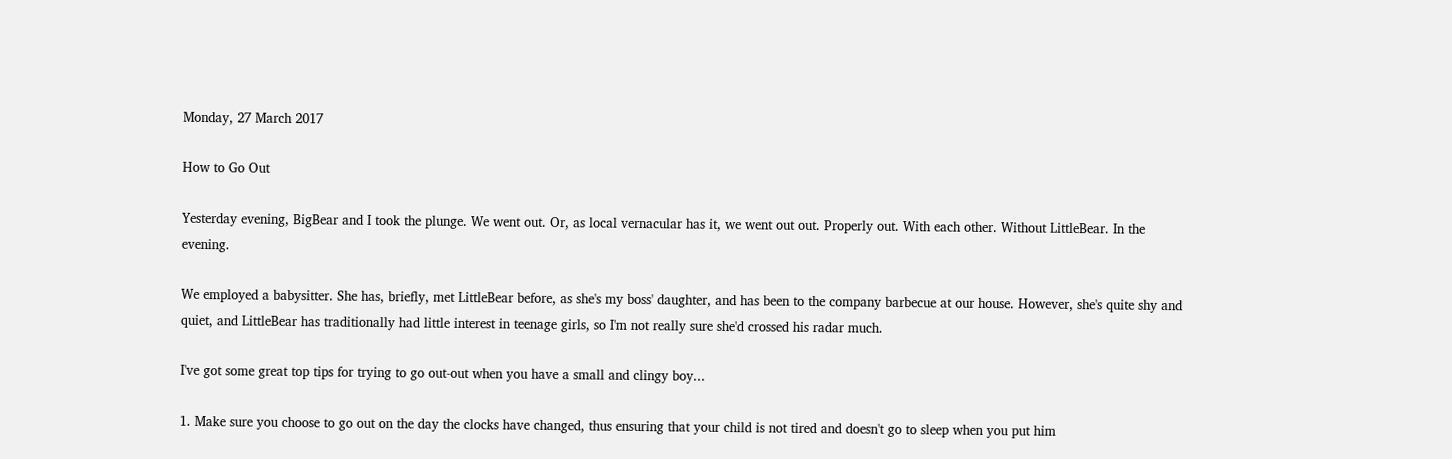Monday, 27 March 2017

How to Go Out

Yesterday evening, BigBear and I took the plunge. We went out. Or, as local vernacular has it, we went out out. Properly out. With each other. Without LittleBear. In the evening.

We employed a babysitter. She has, briefly, met LittleBear before, as she's my boss' daughter, and has been to the company barbecue at our house. However, she's quite shy and quiet, and LittleBear has traditionally had little interest in teenage girls, so I'm not really sure she'd crossed his radar much.

I've got some great top tips for trying to go out-out when you have a small and clingy boy...

1. Make sure you choose to go out on the day the clocks have changed, thus ensuring that your child is not tired and doesn't go to sleep when you put him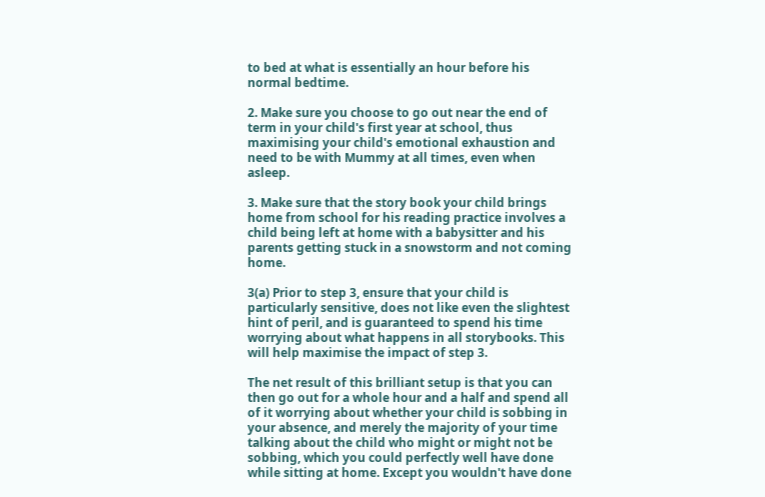to bed at what is essentially an hour before his normal bedtime.

2. Make sure you choose to go out near the end of term in your child's first year at school, thus maximising your child's emotional exhaustion and need to be with Mummy at all times, even when asleep.

3. Make sure that the story book your child brings home from school for his reading practice involves a child being left at home with a babysitter and his parents getting stuck in a snowstorm and not coming home.

3(a) Prior to step 3, ensure that your child is particularly sensitive, does not like even the slightest hint of peril, and is guaranteed to spend his time worrying about what happens in all storybooks. This will help maximise the impact of step 3.

The net result of this brilliant setup is that you can then go out for a whole hour and a half and spend all of it worrying about whether your child is sobbing in your absence, and merely the majority of your time talking about the child who might or might not be sobbing, which you could perfectly well have done while sitting at home. Except you wouldn't have done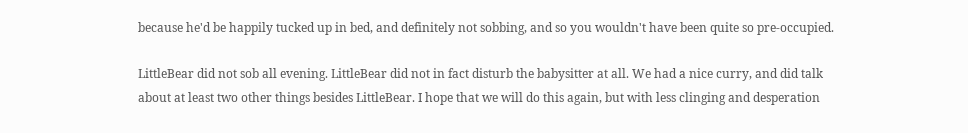because he'd be happily tucked up in bed, and definitely not sobbing, and so you wouldn't have been quite so pre-occupied.

LittleBear did not sob all evening. LittleBear did not in fact disturb the babysitter at all. We had a nice curry, and did talk about at least two other things besides LittleBear. I hope that we will do this again, but with less clinging and desperation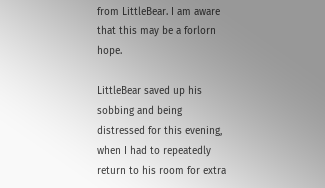from LittleBear. I am aware that this may be a forlorn hope.

LittleBear saved up his sobbing and being distressed for this evening, when I had to repeatedly return to his room for extra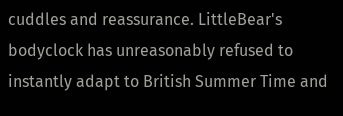cuddles and reassurance. LittleBear's bodyclock has unreasonably refused to instantly adapt to British Summer Time and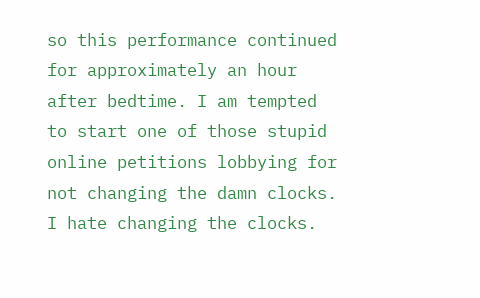so this performance continued for approximately an hour after bedtime. I am tempted to start one of those stupid online petitions lobbying for not changing the damn clocks. I hate changing the clocks.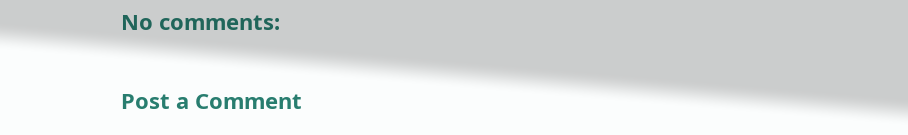No comments:

Post a Comment